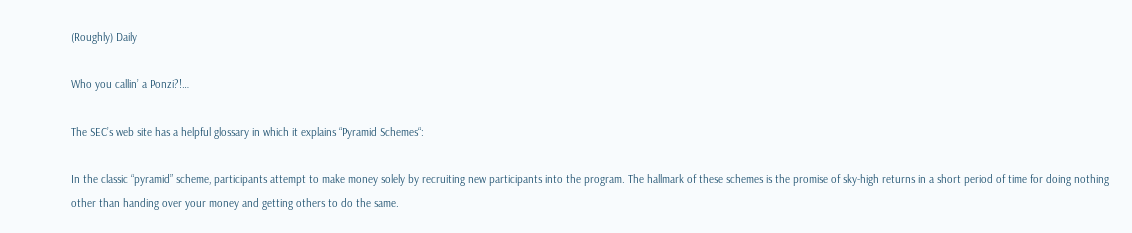(Roughly) Daily

Who you callin’ a Ponzi?!…

The SEC’s web site has a helpful glossary in which it explains “Pyramid Schemes“:

In the classic “pyramid” scheme, participants attempt to make money solely by recruiting new participants into the program. The hallmark of these schemes is the promise of sky-high returns in a short period of time for doing nothing other than handing over your money and getting others to do the same.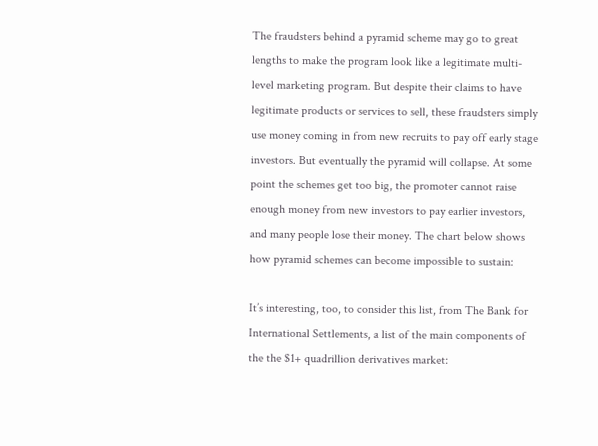The fraudsters behind a pyramid scheme may go to great lengths to make the program look like a legitimate multi-level marketing program. But despite their claims to have legitimate products or services to sell, these fraudsters simply use money coming in from new recruits to pay off early stage investors. But eventually the pyramid will collapse. At some point the schemes get too big, the promoter cannot raise enough money from new investors to pay earlier investors, and many people lose their money. The chart below shows how pyramid schemes can become impossible to sustain:

It’s interesting, too, to consider this list, from The Bank for International Settlements, a list of the main components of the the $1+ quadrillion derivatives market: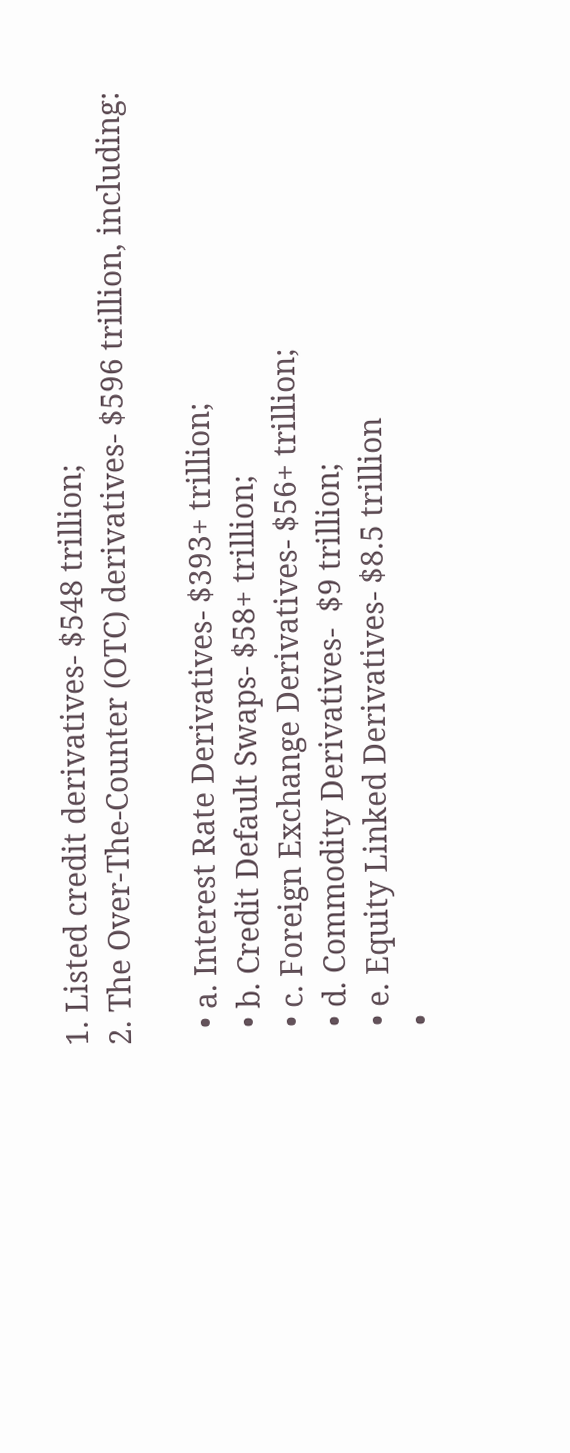1. Listed credit derivatives- $548 trillion;
2. The Over-The-Counter (OTC) derivatives- $596 trillion, including:

  • a. Interest Rate Derivatives- $393+ trillion;
  • b. Credit Default Swaps- $58+ trillion;
  • c. Foreign Exchange Derivatives- $56+ trillion;
  • d. Commodity Derivatives-  $9 trillion;
  • e. Equity Linked Derivatives- $8.5 trillion
  •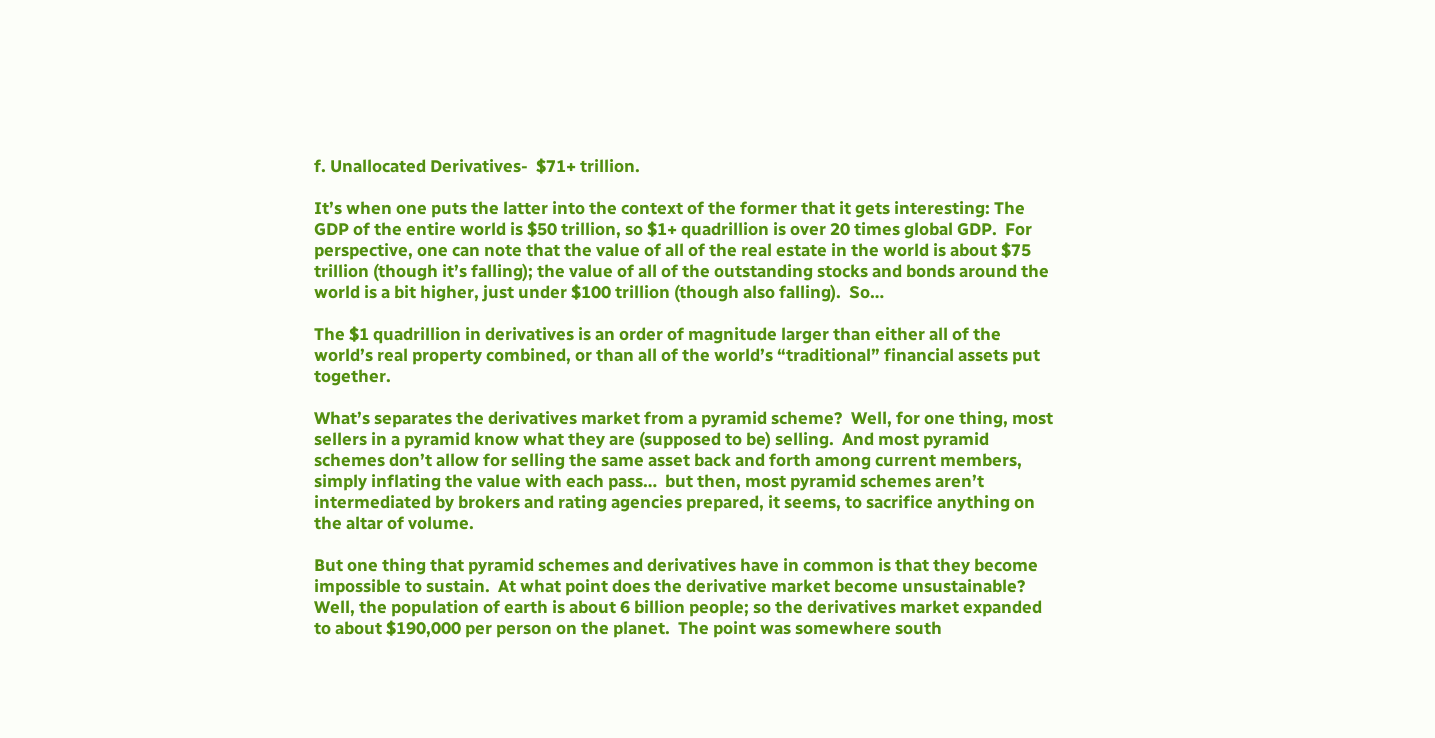f. Unallocated Derivatives-  $71+ trillion.

It’s when one puts the latter into the context of the former that it gets interesting: The GDP of the entire world is $50 trillion, so $1+ quadrillion is over 20 times global GDP.  For perspective, one can note that the value of all of the real estate in the world is about $75 trillion (though it’s falling); the value of all of the outstanding stocks and bonds around the world is a bit higher, just under $100 trillion (though also falling).  So…

The $1 quadrillion in derivatives is an order of magnitude larger than either all of the world’s real property combined, or than all of the world’s “traditional” financial assets put together.

What’s separates the derivatives market from a pyramid scheme?  Well, for one thing, most sellers in a pyramid know what they are (supposed to be) selling.  And most pyramid schemes don’t allow for selling the same asset back and forth among current members, simply inflating the value with each pass…  but then, most pyramid schemes aren’t intermediated by brokers and rating agencies prepared, it seems, to sacrifice anything on the altar of volume.

But one thing that pyramid schemes and derivatives have in common is that they become impossible to sustain.  At what point does the derivative market become unsustainable?  Well, the population of earth is about 6 billion people; so the derivatives market expanded to about $190,000 per person on the planet.  The point was somewhere south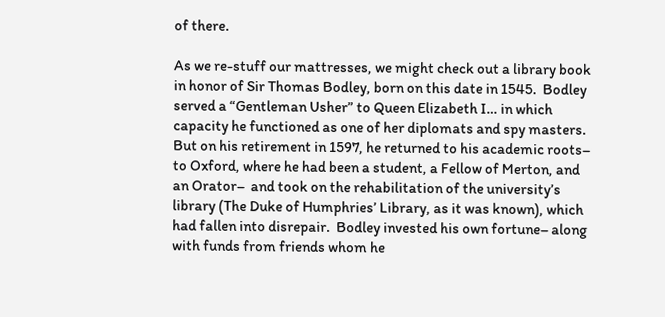of there.

As we re-stuff our mattresses, we might check out a library book in honor of Sir Thomas Bodley, born on this date in 1545.  Bodley served a “Gentleman Usher” to Queen Elizabeth I… in which capacity he functioned as one of her diplomats and spy masters.  But on his retirement in 1597, he returned to his academic roots– to Oxford, where he had been a student, a Fellow of Merton, and an Orator–  and took on the rehabilitation of the university’s library (The Duke of Humphries’ Library, as it was known), which had fallen into disrepair.  Bodley invested his own fortune– along with funds from friends whom he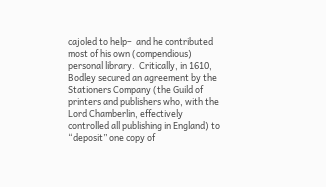cajoled to help–  and he contributed most of his own (compendious) personal library.  Critically, in 1610, Bodley secured an agreement by the Stationers Company (the Guild of printers and publishers who, with the Lord Chamberlin, effectively controlled all publishing in England) to “deposit” one copy of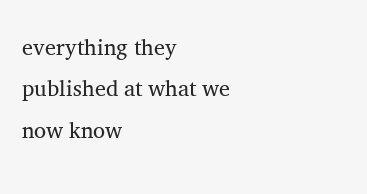everything they published at what we now know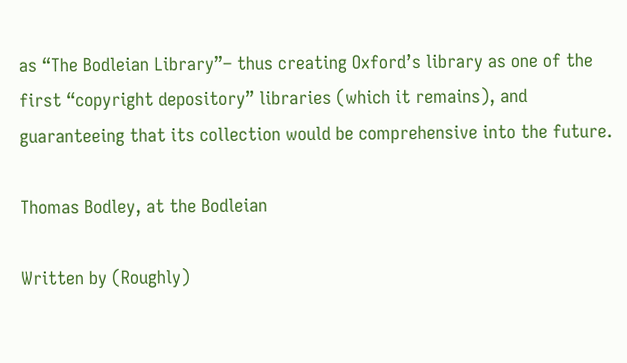as “The Bodleian Library”– thus creating Oxford’s library as one of the first “copyright depository” libraries (which it remains), and guaranteeing that its collection would be comprehensive into the future.

Thomas Bodley, at the Bodleian

Written by (Roughly)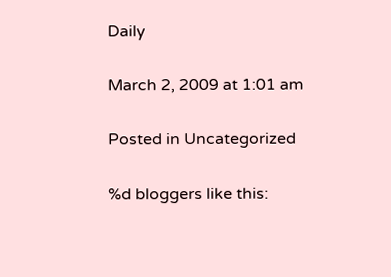Daily

March 2, 2009 at 1:01 am

Posted in Uncategorized

%d bloggers like this: